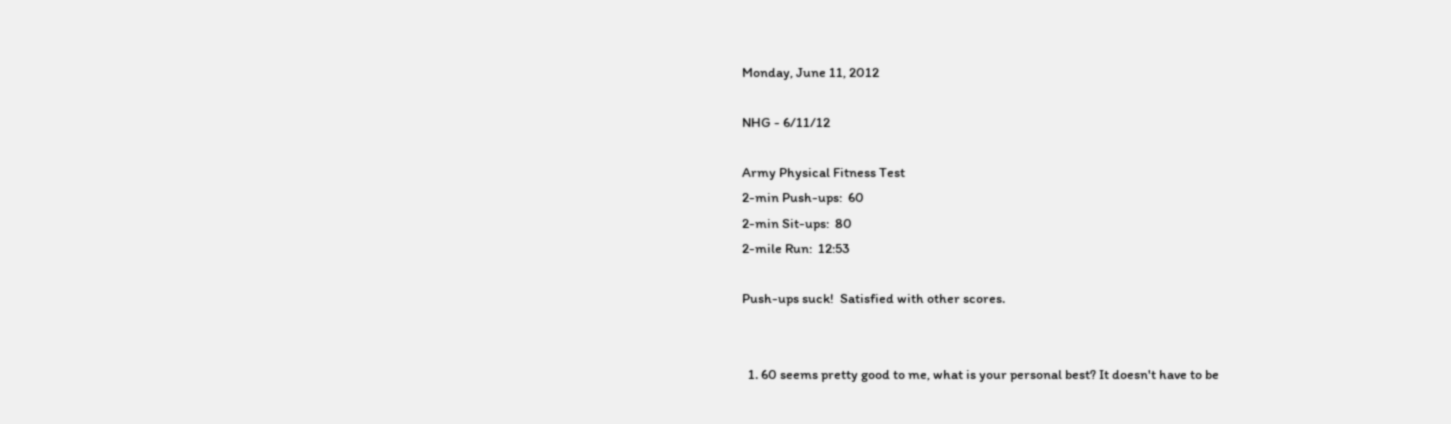Monday, June 11, 2012

NHG - 6/11/12

Army Physical Fitness Test
2-min Push-ups:  60
2-min Sit-ups:  80
2-mile Run:  12:53

Push-ups suck!  Satisfied with other scores.


  1. 60 seems pretty good to me, what is your personal best? It doesn't have to be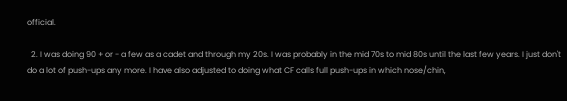official.

  2. I was doing 90 + or - a few as a cadet and through my 20s. I was probably in the mid 70s to mid 80s until the last few years. I just don't do a lot of push-ups any more. I have also adjusted to doing what CF calls full push-ups in which nose/chin,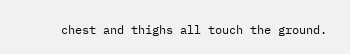chest and thighs all touch the ground.